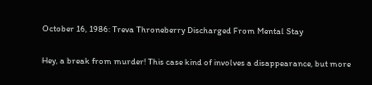October 16, 1986: Treva Throneberry Discharged From Mental Stay


Hey, a break from murder! This case kind of involves a disappearance, but more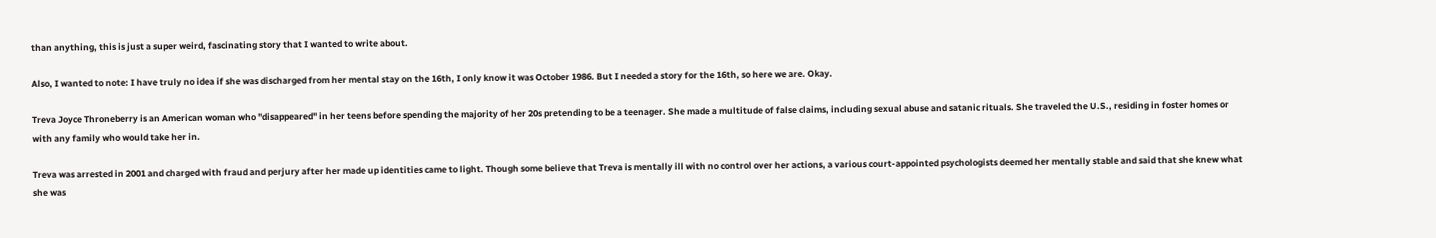than anything, this is just a super weird, fascinating story that I wanted to write about.

Also, I wanted to note: I have truly no idea if she was discharged from her mental stay on the 16th, I only know it was October 1986. But I needed a story for the 16th, so here we are. Okay.

Treva Joyce Throneberry is an American woman who "disappeared" in her teens before spending the majority of her 20s pretending to be a teenager. She made a multitude of false claims, including sexual abuse and satanic rituals. She traveled the U.S., residing in foster homes or with any family who would take her in.

Treva was arrested in 2001 and charged with fraud and perjury after her made up identities came to light. Though some believe that Treva is mentally ill with no control over her actions, a various court-appointed psychologists deemed her mentally stable and said that she knew what she was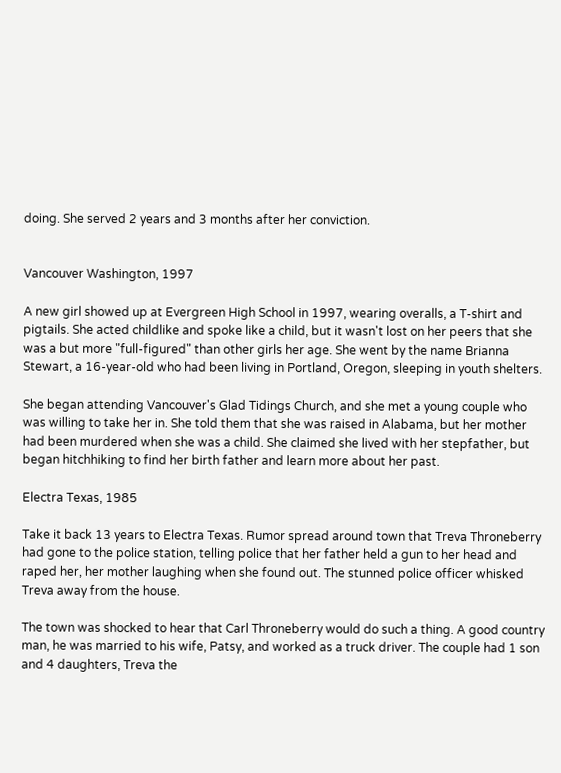doing. She served 2 years and 3 months after her conviction.


Vancouver Washington, 1997

A new girl showed up at Evergreen High School in 1997, wearing overalls, a T-shirt and pigtails. She acted childlike and spoke like a child, but it wasn't lost on her peers that she was a but more "full-figured" than other girls her age. She went by the name Brianna Stewart, a 16-year-old who had been living in Portland, Oregon, sleeping in youth shelters.

She began attending Vancouver's Glad Tidings Church, and she met a young couple who was willing to take her in. She told them that she was raised in Alabama, but her mother had been murdered when she was a child. She claimed she lived with her stepfather, but began hitchhiking to find her birth father and learn more about her past.

Electra Texas, 1985

Take it back 13 years to Electra Texas. Rumor spread around town that Treva Throneberry had gone to the police station, telling police that her father held a gun to her head and raped her, her mother laughing when she found out. The stunned police officer whisked Treva away from the house.

The town was shocked to hear that Carl Throneberry would do such a thing. A good country man, he was married to his wife, Patsy, and worked as a truck driver. The couple had 1 son and 4 daughters, Treva the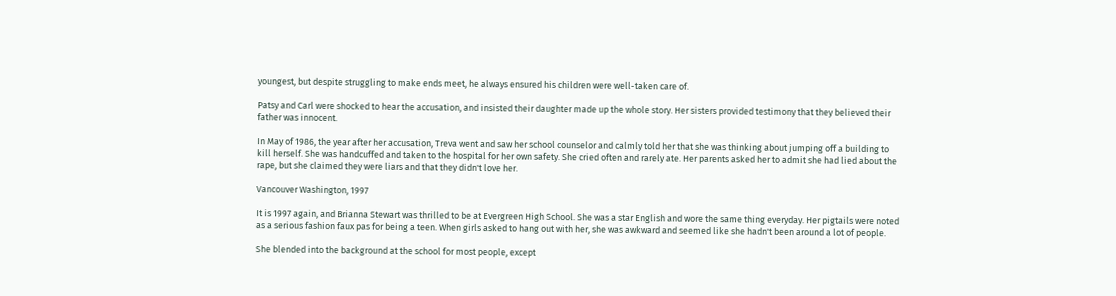youngest, but despite struggling to make ends meet, he always ensured his children were well-taken care of.

Patsy and Carl were shocked to hear the accusation, and insisted their daughter made up the whole story. Her sisters provided testimony that they believed their father was innocent.

In May of 1986, the year after her accusation, Treva went and saw her school counselor and calmly told her that she was thinking about jumping off a building to kill herself. She was handcuffed and taken to the hospital for her own safety. She cried often and rarely ate. Her parents asked her to admit she had lied about the rape, but she claimed they were liars and that they didn't love her.

Vancouver Washington, 1997

It is 1997 again, and Brianna Stewart was thrilled to be at Evergreen High School. She was a star English and wore the same thing everyday. Her pigtails were noted as a serious fashion faux pas for being a teen. When girls asked to hang out with her, she was awkward and seemed like she hadn't been around a lot of people.

She blended into the background at the school for most people, except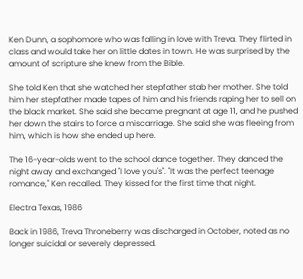Ken Dunn, a sophomore who was falling in love with Treva. They flirted in class and would take her on little dates in town. He was surprised by the amount of scripture she knew from the Bible.

She told Ken that she watched her stepfather stab her mother. She told him her stepfather made tapes of him and his friends raping her to sell on the black market. She said she became pregnant at age 11, and he pushed her down the stairs to force a miscarriage. She said she was fleeing from him, which is how she ended up here.

The 16-year-olds went to the school dance together. They danced the night away and exchanged "I love you's". "It was the perfect teenage romance," Ken recalled. They kissed for the first time that night.

Electra Texas, 1986

Back in 1986, Treva Throneberry was discharged in October, noted as no longer suicidal or severely depressed.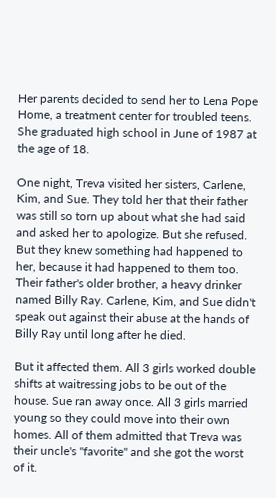Her parents decided to send her to Lena Pope Home, a treatment center for troubled teens. She graduated high school in June of 1987 at the age of 18.

One night, Treva visited her sisters, Carlene, Kim, and Sue. They told her that their father was still so torn up about what she had said and asked her to apologize. But she refused. But they knew something had happened to her, because it had happened to them too. Their father's older brother, a heavy drinker named Billy Ray. Carlene, Kim, and Sue didn't speak out against their abuse at the hands of Billy Ray until long after he died.

But it affected them. All 3 girls worked double shifts at waitressing jobs to be out of the house. Sue ran away once. All 3 girls married young so they could move into their own homes. All of them admitted that Treva was their uncle's "favorite" and she got the worst of it.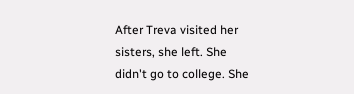After Treva visited her sisters, she left. She didn't go to college. She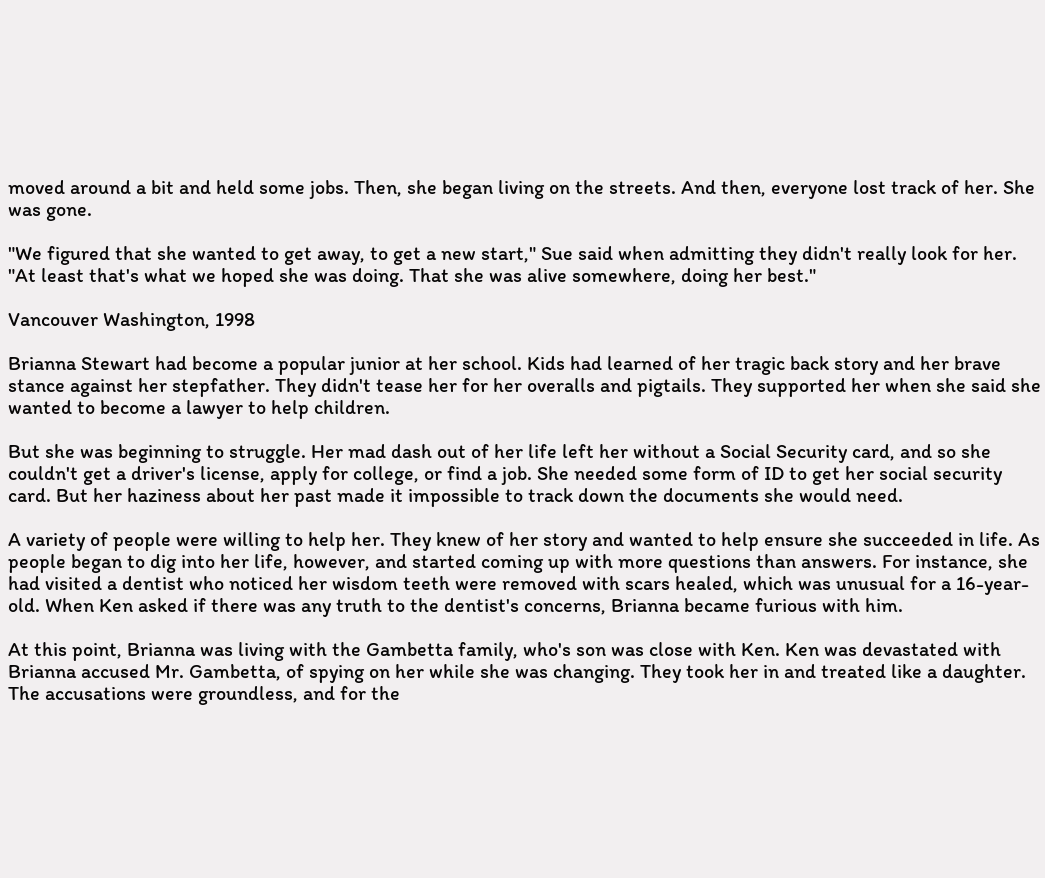moved around a bit and held some jobs. Then, she began living on the streets. And then, everyone lost track of her. She was gone.

"We figured that she wanted to get away, to get a new start," Sue said when admitting they didn't really look for her. "At least that's what we hoped she was doing. That she was alive somewhere, doing her best."

Vancouver Washington, 1998

Brianna Stewart had become a popular junior at her school. Kids had learned of her tragic back story and her brave stance against her stepfather. They didn't tease her for her overalls and pigtails. They supported her when she said she wanted to become a lawyer to help children.

But she was beginning to struggle. Her mad dash out of her life left her without a Social Security card, and so she couldn't get a driver's license, apply for college, or find a job. She needed some form of ID to get her social security card. But her haziness about her past made it impossible to track down the documents she would need.

A variety of people were willing to help her. They knew of her story and wanted to help ensure she succeeded in life. As people began to dig into her life, however, and started coming up with more questions than answers. For instance, she had visited a dentist who noticed her wisdom teeth were removed with scars healed, which was unusual for a 16-year-old. When Ken asked if there was any truth to the dentist's concerns, Brianna became furious with him.

At this point, Brianna was living with the Gambetta family, who's son was close with Ken. Ken was devastated with Brianna accused Mr. Gambetta, of spying on her while she was changing. They took her in and treated like a daughter. The accusations were groundless, and for the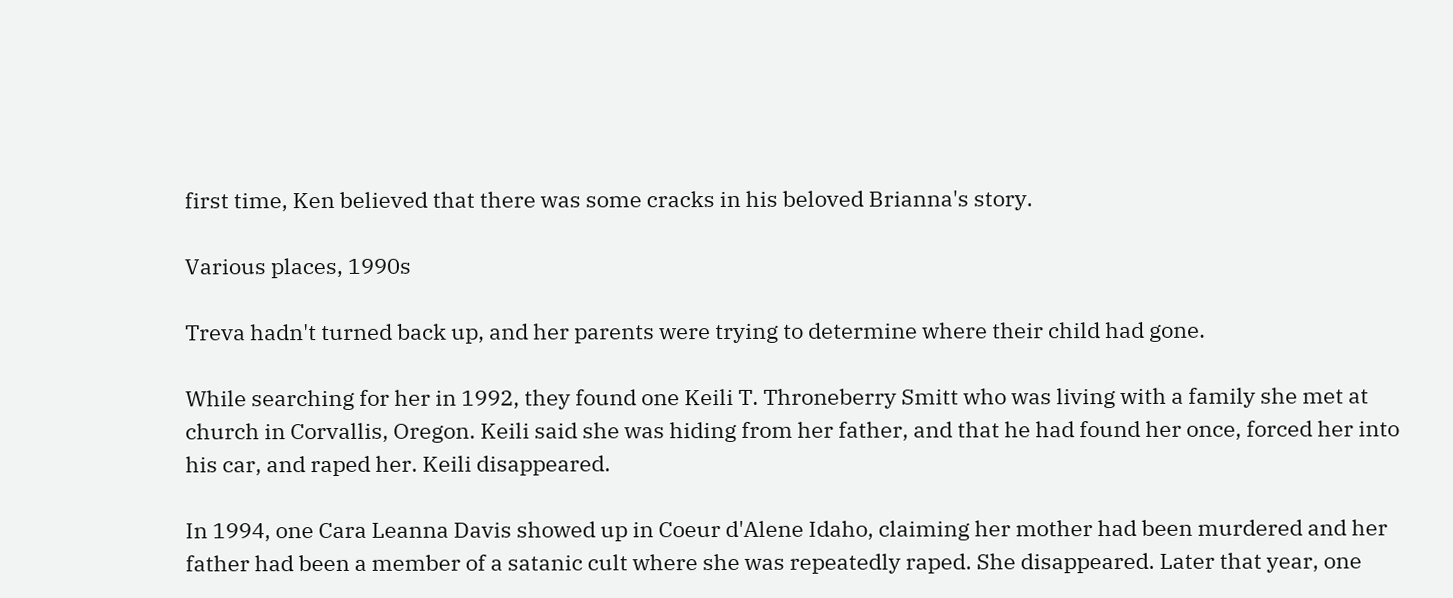first time, Ken believed that there was some cracks in his beloved Brianna's story.

Various places, 1990s

Treva hadn't turned back up, and her parents were trying to determine where their child had gone.

While searching for her in 1992, they found one Keili T. Throneberry Smitt who was living with a family she met at church in Corvallis, Oregon. Keili said she was hiding from her father, and that he had found her once, forced her into his car, and raped her. Keili disappeared.

In 1994, one Cara Leanna Davis showed up in Coeur d'Alene Idaho, claiming her mother had been murdered and her father had been a member of a satanic cult where she was repeatedly raped. She disappeared. Later that year, one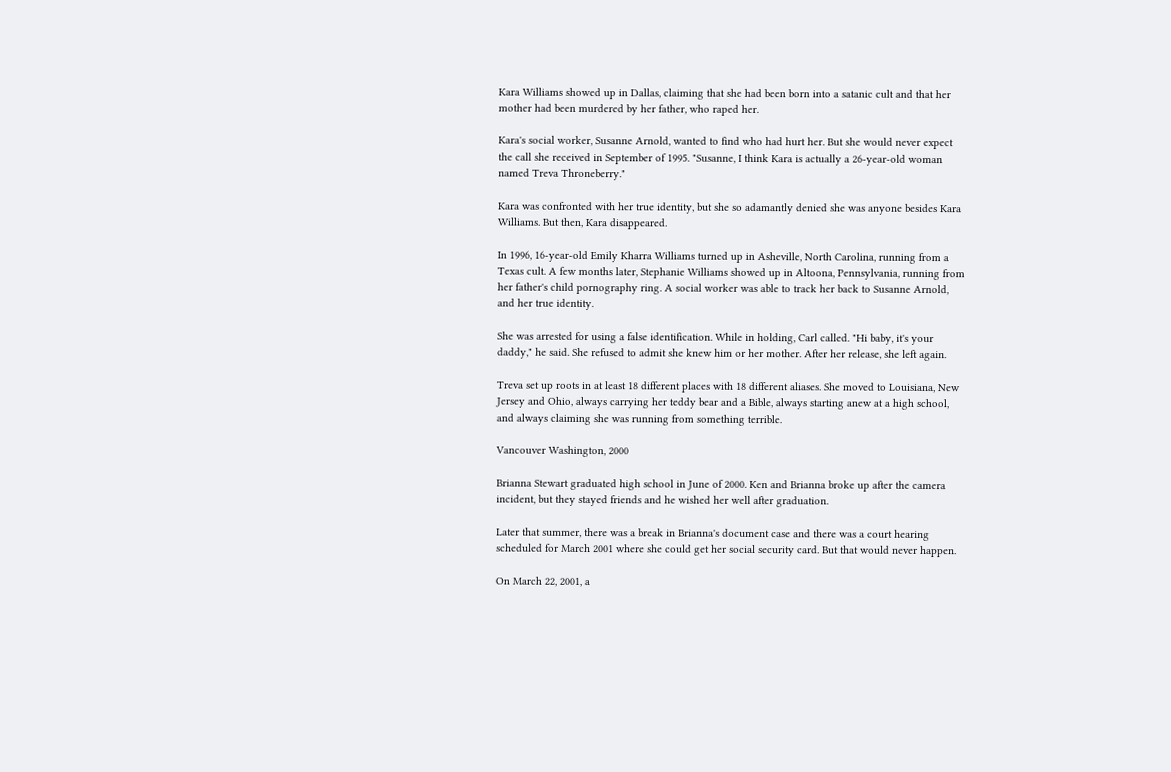Kara Williams showed up in Dallas, claiming that she had been born into a satanic cult and that her mother had been murdered by her father, who raped her.

Kara's social worker, Susanne Arnold, wanted to find who had hurt her. But she would never expect the call she received in September of 1995. "Susanne, I think Kara is actually a 26-year-old woman named Treva Throneberry."

Kara was confronted with her true identity, but she so adamantly denied she was anyone besides Kara Williams. But then, Kara disappeared.

In 1996, 16-year-old Emily Kharra Williams turned up in Asheville, North Carolina, running from a Texas cult. A few months later, Stephanie Williams showed up in Altoona, Pennsylvania, running from her father's child pornography ring. A social worker was able to track her back to Susanne Arnold, and her true identity.

She was arrested for using a false identification. While in holding, Carl called. "Hi baby, it's your daddy," he said. She refused to admit she knew him or her mother. After her release, she left again.

Treva set up roots in at least 18 different places with 18 different aliases. She moved to Louisiana, New Jersey and Ohio, always carrying her teddy bear and a Bible, always starting anew at a high school, and always claiming she was running from something terrible.

Vancouver Washington, 2000

Brianna Stewart graduated high school in June of 2000. Ken and Brianna broke up after the camera incident, but they stayed friends and he wished her well after graduation.

Later that summer, there was a break in Brianna's document case and there was a court hearing scheduled for March 2001 where she could get her social security card. But that would never happen.

On March 22, 2001, a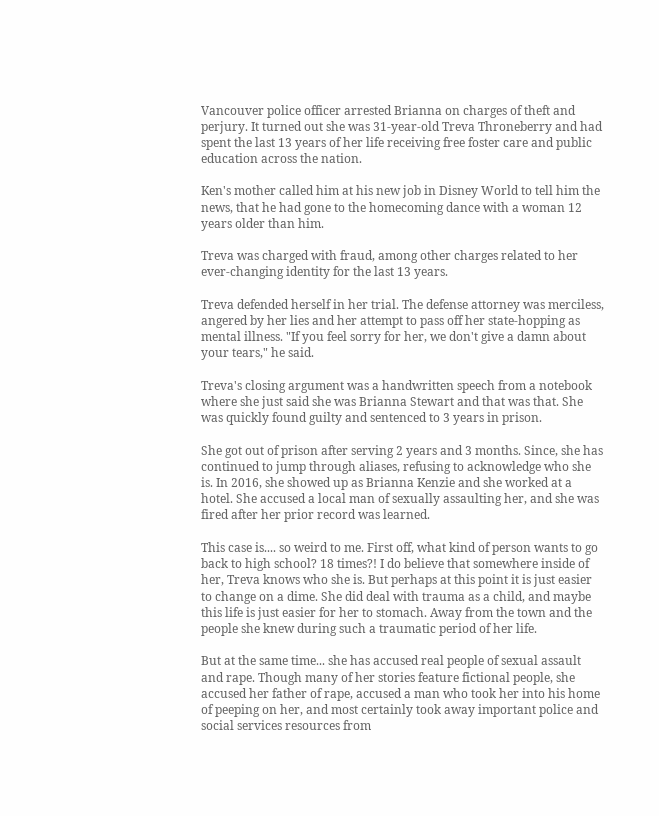Vancouver police officer arrested Brianna on charges of theft and perjury. It turned out she was 31-year-old Treva Throneberry and had spent the last 13 years of her life receiving free foster care and public education across the nation.

Ken's mother called him at his new job in Disney World to tell him the news, that he had gone to the homecoming dance with a woman 12 years older than him.

Treva was charged with fraud, among other charges related to her ever-changing identity for the last 13 years.

Treva defended herself in her trial. The defense attorney was merciless, angered by her lies and her attempt to pass off her state-hopping as mental illness. "If you feel sorry for her, we don't give a damn about your tears," he said.

Treva's closing argument was a handwritten speech from a notebook where she just said she was Brianna Stewart and that was that. She was quickly found guilty and sentenced to 3 years in prison.

She got out of prison after serving 2 years and 3 months. Since, she has continued to jump through aliases, refusing to acknowledge who she is. In 2016, she showed up as Brianna Kenzie and she worked at a hotel. She accused a local man of sexually assaulting her, and she was fired after her prior record was learned.

This case is.... so weird to me. First off, what kind of person wants to go back to high school? 18 times?! I do believe that somewhere inside of her, Treva knows who she is. But perhaps at this point it is just easier to change on a dime. She did deal with trauma as a child, and maybe this life is just easier for her to stomach. Away from the town and the people she knew during such a traumatic period of her life.

But at the same time... she has accused real people of sexual assault and rape. Though many of her stories feature fictional people, she accused her father of rape, accused a man who took her into his home of peeping on her, and most certainly took away important police and social services resources from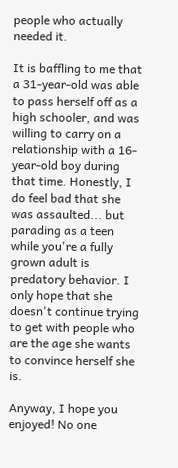people who actually needed it.

It is baffling to me that a 31-year-old was able to pass herself off as a high schooler, and was willing to carry on a relationship with a 16-year-old boy during that time. Honestly, I do feel bad that she was assaulted... but parading as a teen while you're a fully grown adult is predatory behavior. I only hope that she doesn't continue trying to get with people who are the age she wants to convince herself she is.

Anyway, I hope you enjoyed! No one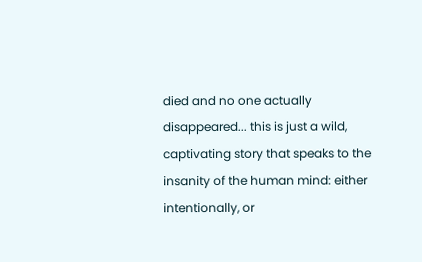died and no one actually disappeared... this is just a wild, captivating story that speaks to the insanity of the human mind: either intentionally, or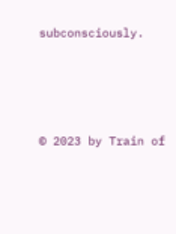subconsciously.




© 2023 by Train of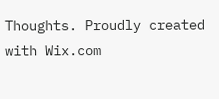Thoughts. Proudly created with Wix.com